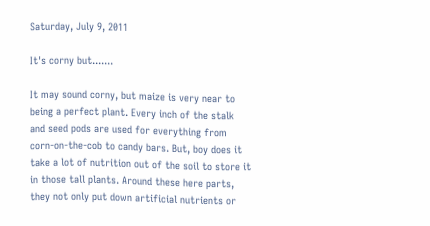Saturday, July 9, 2011

It's corny but.......

It may sound corny, but maize is very near to being a perfect plant. Every inch of the stalk and seed pods are used for everything from corn-on-the-cob to candy bars. But, boy does it take a lot of nutrition out of the soil to store it in those tall plants. Around these here parts, they not only put down artificial nutrients or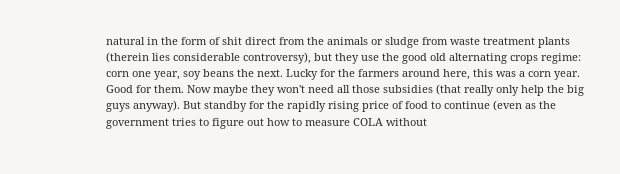natural in the form of shit direct from the animals or sludge from waste treatment plants (therein lies considerable controversy), but they use the good old alternating crops regime: corn one year, soy beans the next. Lucky for the farmers around here, this was a corn year. Good for them. Now maybe they won't need all those subsidies (that really only help the big guys anyway). But standby for the rapidly rising price of food to continue (even as the government tries to figure out how to measure COLA without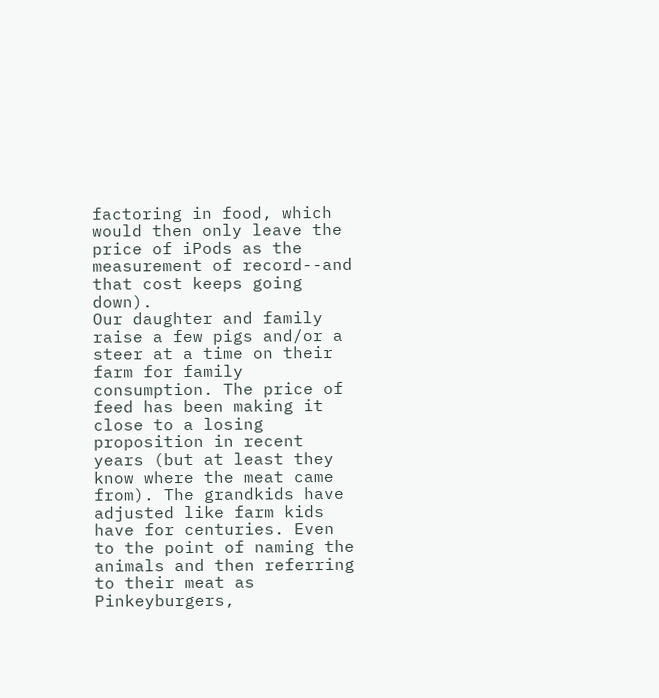factoring in food, which would then only leave the price of iPods as the measurement of record--and that cost keeps going down).
Our daughter and family raise a few pigs and/or a steer at a time on their farm for family consumption. The price of feed has been making it close to a losing proposition in recent years (but at least they know where the meat came from). The grandkids have adjusted like farm kids have for centuries. Even to the point of naming the animals and then referring to their meat as Pinkeyburgers,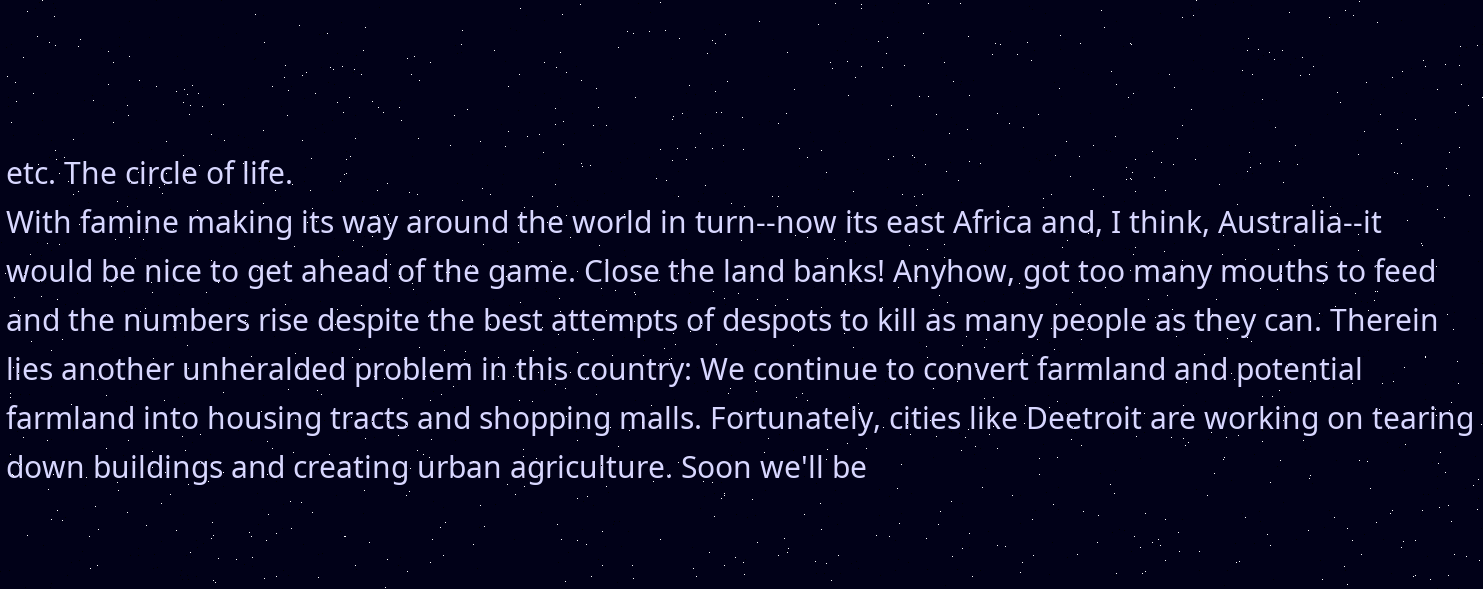etc. The circle of life.
With famine making its way around the world in turn--now its east Africa and, I think, Australia--it would be nice to get ahead of the game. Close the land banks! Anyhow, got too many mouths to feed and the numbers rise despite the best attempts of despots to kill as many people as they can. Therein lies another unheralded problem in this country: We continue to convert farmland and potential farmland into housing tracts and shopping malls. Fortunately, cities like Deetroit are working on tearing down buildings and creating urban agriculture. Soon we'll be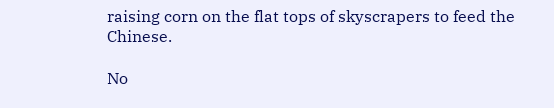raising corn on the flat tops of skyscrapers to feed the Chinese.

No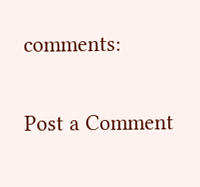comments:

Post a Comment